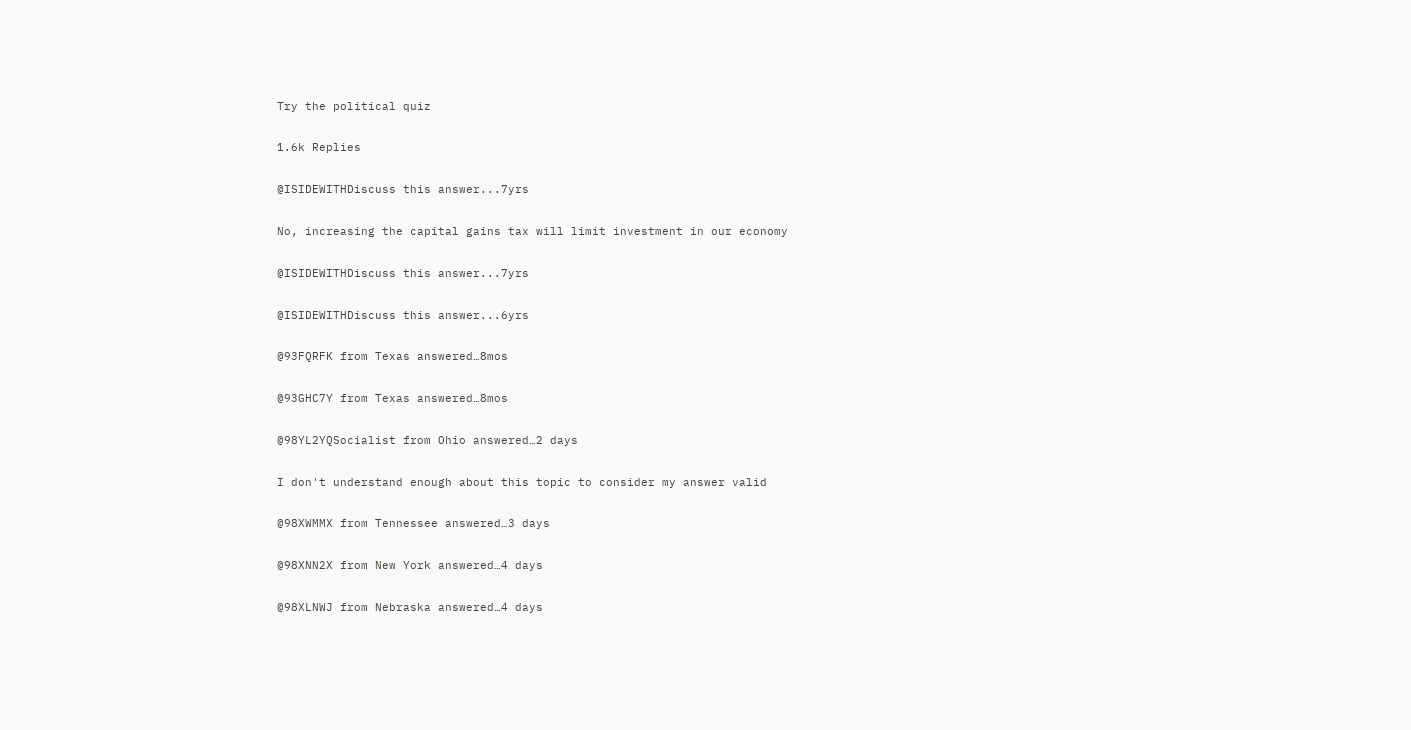Try the political quiz

1.6k Replies

@ISIDEWITHDiscuss this answer...7yrs

No, increasing the capital gains tax will limit investment in our economy

@ISIDEWITHDiscuss this answer...7yrs

@ISIDEWITHDiscuss this answer...6yrs

@93FQRFK from Texas answered…8mos

@93GHC7Y from Texas answered…8mos

@98YL2YQSocialist from Ohio answered…2 days

I don't understand enough about this topic to consider my answer valid

@98XWMMX from Tennessee answered…3 days

@98XNN2X from New York answered…4 days

@98XLNWJ from Nebraska answered…4 days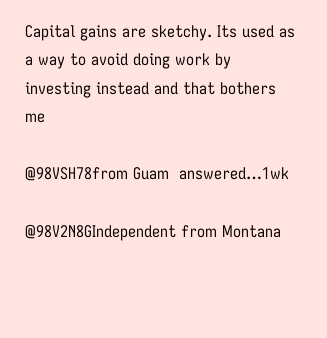Capital gains are sketchy. Its used as a way to avoid doing work by investing instead and that bothers me

@98VSH78from Guam  answered…1wk

@98V2N8GIndependent from Montana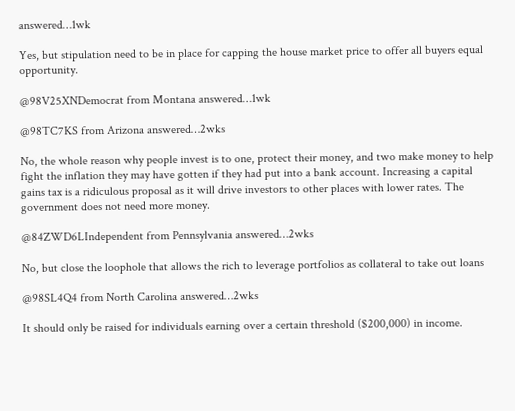answered…1wk

Yes, but stipulation need to be in place for capping the house market price to offer all buyers equal opportunity.

@98V25XNDemocrat from Montana answered…1wk

@98TC7KS from Arizona answered…2wks

No, the whole reason why people invest is to one, protect their money, and two make money to help fight the inflation they may have gotten if they had put into a bank account. Increasing a capital gains tax is a ridiculous proposal as it will drive investors to other places with lower rates. The government does not need more money.

@84ZWD6LIndependent from Pennsylvania answered…2wks

No, but close the loophole that allows the rich to leverage portfolios as collateral to take out loans

@98SL4Q4 from North Carolina answered…2wks

It should only be raised for individuals earning over a certain threshold ($200,000) in income.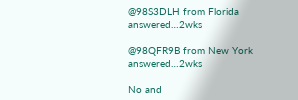@98S3DLH from Florida answered…2wks

@98QFR9B from New York answered…2wks

No and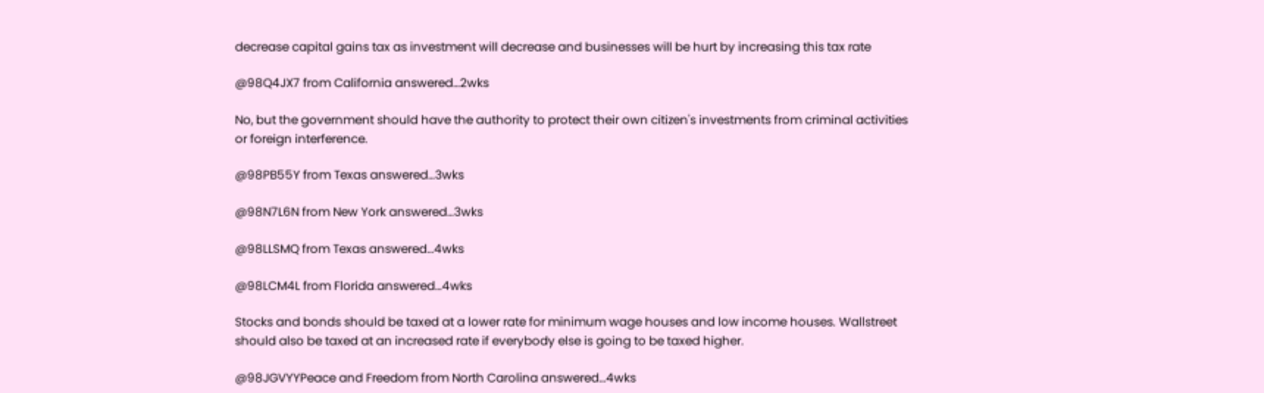decrease capital gains tax as investment will decrease and businesses will be hurt by increasing this tax rate

@98Q4JX7 from California answered…2wks

No, but the government should have the authority to protect their own citizen's investments from criminal activities or foreign interference.

@98PB55Y from Texas answered…3wks

@98N7L6N from New York answered…3wks

@98LLSMQ from Texas answered…4wks

@98LCM4L from Florida answered…4wks

Stocks and bonds should be taxed at a lower rate for minimum wage houses and low income houses. Wallstreet should also be taxed at an increased rate if everybody else is going to be taxed higher.

@98JGVYYPeace and Freedom from North Carolina answered…4wks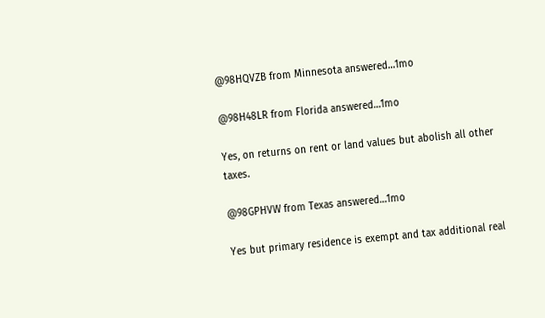@98HQVZB from Minnesota answered…1mo

@98H48LR from Florida answered…1mo

Yes, on returns on rent or land values but abolish all other taxes.

@98GPHVW from Texas answered…1mo

Yes but primary residence is exempt and tax additional real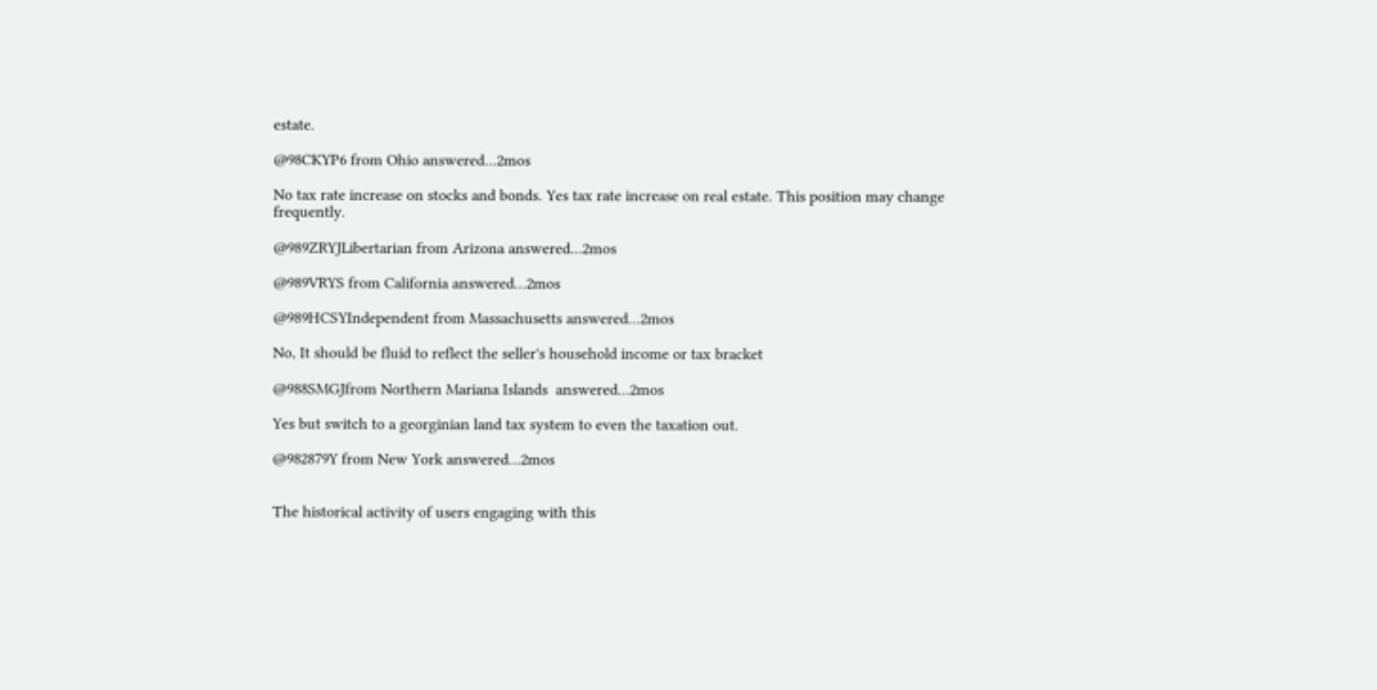estate.

@98CKYP6 from Ohio answered…2mos

No tax rate increase on stocks and bonds. Yes tax rate increase on real estate. This position may change frequently.

@989ZRYJLibertarian from Arizona answered…2mos

@989VRYS from California answered…2mos

@989HCSYIndependent from Massachusetts answered…2mos

No, It should be fluid to reflect the seller's household income or tax bracket

@988SMGJfrom Northern Mariana Islands  answered…2mos

Yes but switch to a georginian land tax system to even the taxation out.

@982879Y from New York answered…2mos


The historical activity of users engaging with this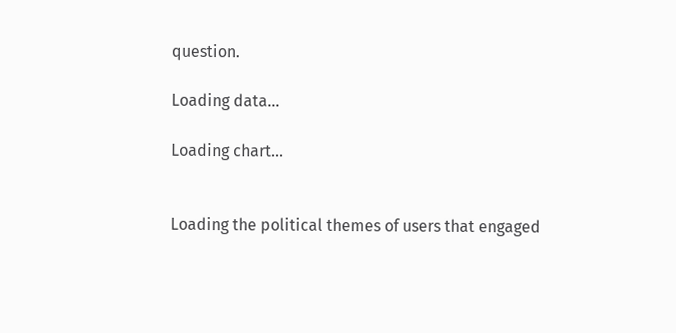question.

Loading data...

Loading chart...


Loading the political themes of users that engaged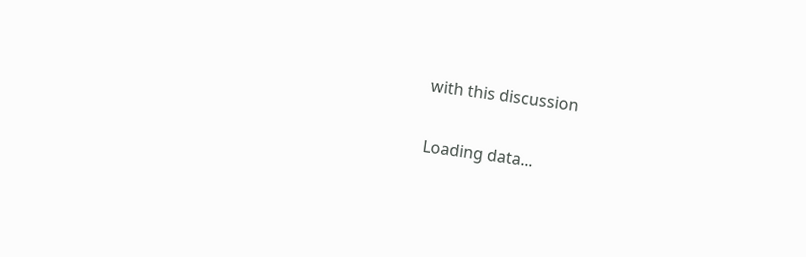with this discussion

Loading data...